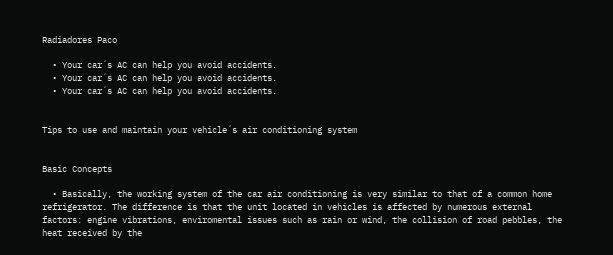Radiadores Paco

  • Your car´s AC can help you avoid accidents.
  • Your car´s AC can help you avoid accidents.
  • Your car´s AC can help you avoid accidents.


Tips to use and maintain your vehicle´s air conditioning system


Basic Concepts

  • Basically, the working system of the car air conditioning is very similar to that of a common home refrigerator. The difference is that the unit located in vehicles is affected by numerous external factors: engine vibrations, enviromental issues such as rain or wind, the collision of road pebbles, the heat received by the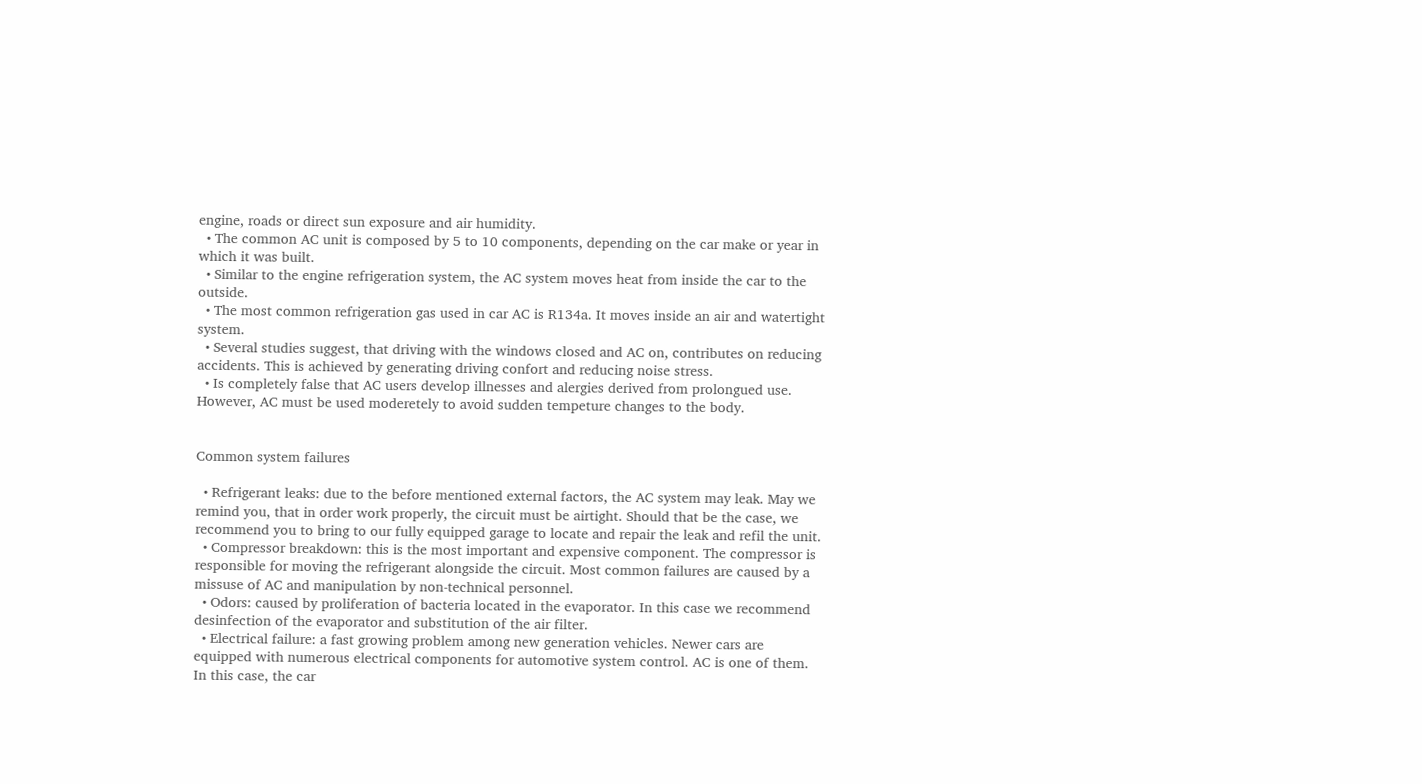engine, roads or direct sun exposure and air humidity.
  • The common AC unit is composed by 5 to 10 components, depending on the car make or year in which it was built.
  • Similar to the engine refrigeration system, the AC system moves heat from inside the car to the outside.
  • The most common refrigeration gas used in car AC is R134a. It moves inside an air and watertight system.
  • Several studies suggest, that driving with the windows closed and AC on, contributes on reducing accidents. This is achieved by generating driving confort and reducing noise stress.
  • Is completely false that AC users develop illnesses and alergies derived from prolongued use. However, AC must be used moderetely to avoid sudden tempeture changes to the body.


Common system failures

  • Refrigerant leaks: due to the before mentioned external factors, the AC system may leak. May we remind you, that in order work properly, the circuit must be airtight. Should that be the case, we recommend you to bring to our fully equipped garage to locate and repair the leak and refil the unit.
  • Compressor breakdown: this is the most important and expensive component. The compressor is responsible for moving the refrigerant alongside the circuit. Most common failures are caused by a missuse of AC and manipulation by non-technical personnel.
  • Odors: caused by proliferation of bacteria located in the evaporator. In this case we recommend desinfection of the evaporator and substitution of the air filter.
  • Electrical failure: a fast growing problem among new generation vehicles. Newer cars are equipped with numerous electrical components for automotive system control. AC is one of them. In this case, the car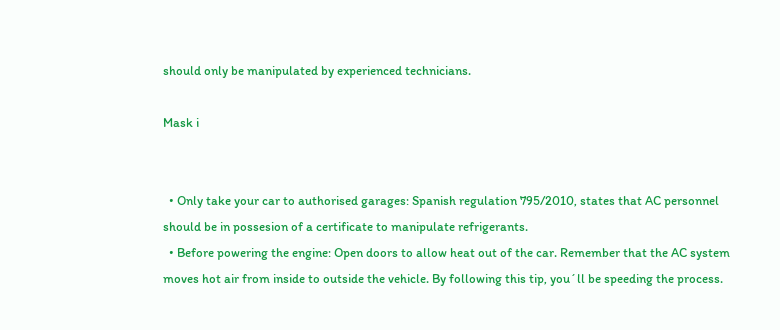should only be manipulated by experienced technicians.

Mask i


  • Only take your car to authorised garages: Spanish regulation 795/2010, states that AC personnel should be in possesion of a certificate to manipulate refrigerants.
  • Before powering the engine: Open doors to allow heat out of the car. Remember that the AC system moves hot air from inside to outside the vehicle. By following this tip, you´ll be speeding the process.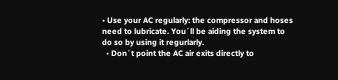• Use your AC regularly: the compressor and hoses need to lubricate. You´ll be aiding the system to do so by using it regurlarly.
  • Don´t point the AC air exits directly to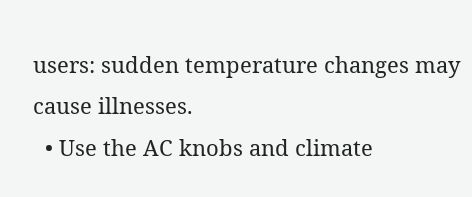users: sudden temperature changes may cause illnesses.
  • Use the AC knobs and climate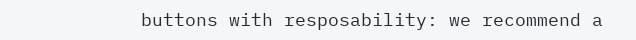buttons with resposability: we recommend a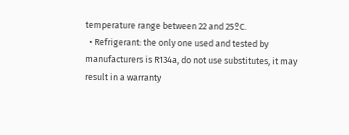temperature range between 22 and 25ºC.
  • Refrigerant: the only one used and tested by manufacturers is R134a, do not use substitutes, it may result in a warranty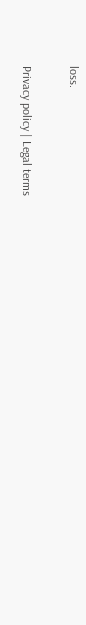loss.

Privacy policy | Legal terms